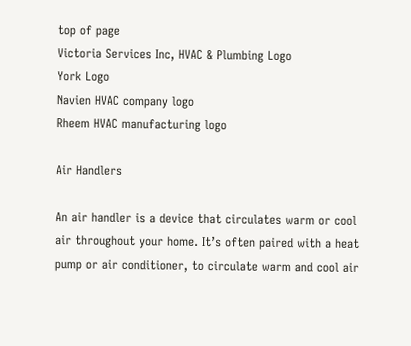top of page
Victoria Services Inc, HVAC & Plumbing Logo
York Logo
Navien HVAC company logo
Rheem HVAC manufacturing logo

Air Handlers

An air handler is a device that circulates warm or cool air throughout your home. It’s often paired with a heat pump or air conditioner, to circulate warm and cool air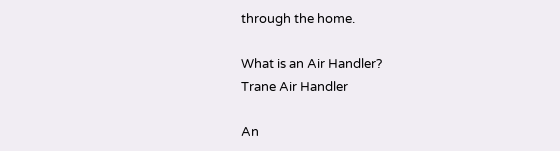through the home.

What is an Air Handler?
Trane Air Handler

An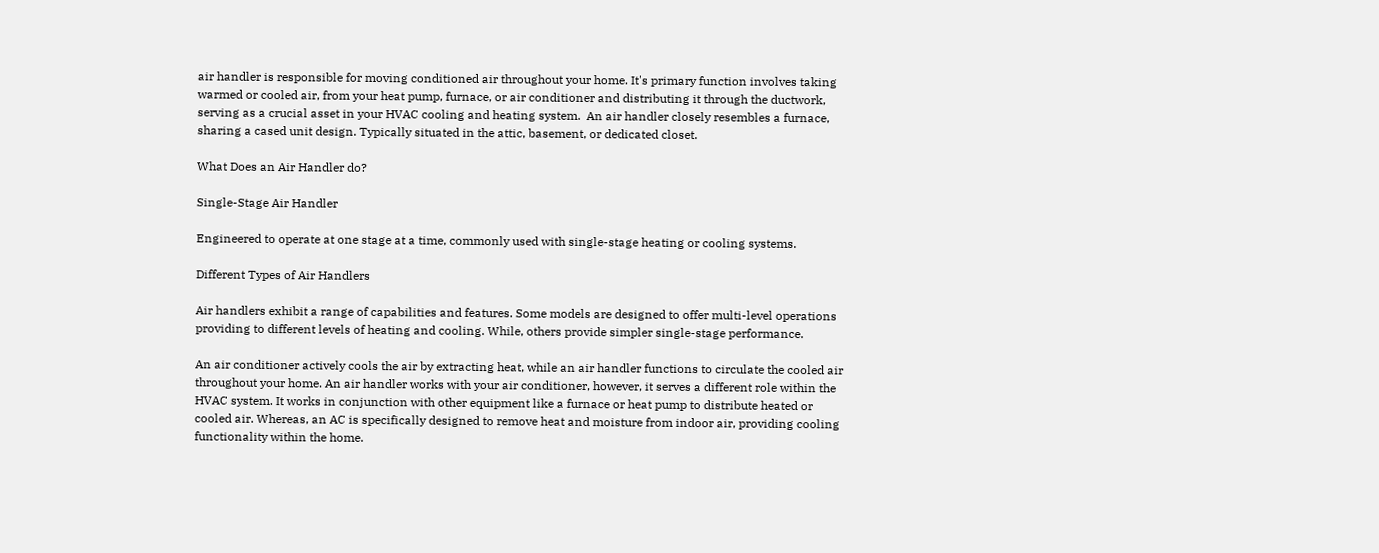air handler is responsible for moving conditioned air throughout your home. It's primary function involves taking warmed or cooled air, from your heat pump, furnace, or air conditioner and distributing it through the ductwork, serving as a crucial asset in your HVAC cooling and heating system.  An air handler closely resembles a furnace, sharing a cased unit design. Typically situated in the attic, basement, or dedicated closet.

What Does an Air Handler do?

Single-Stage Air Handler

Engineered to operate at one stage at a time, commonly used with single-stage heating or cooling systems.

Different Types of Air Handlers

Air handlers exhibit a range of capabilities and features. Some models are designed to offer multi-level operations providing to different levels of heating and cooling. While, others provide simpler single-stage performance.

An air conditioner actively cools the air by extracting heat, while an air handler functions to circulate the cooled air throughout your home. An air handler works with your air conditioner, however, it serves a different role within the HVAC system. It works in conjunction with other equipment like a furnace or heat pump to distribute heated or cooled air. Whereas, an AC is specifically designed to remove heat and moisture from indoor air, providing cooling functionality within the home.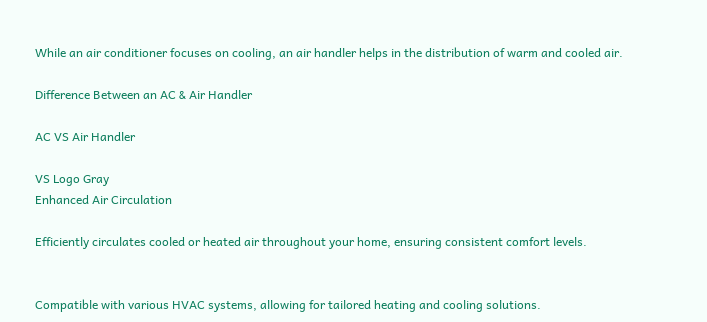While an air conditioner focuses on cooling, an air handler helps in the distribution of warm and cooled air.

Difference Between an AC & Air Handler

AC VS Air Handler

VS Logo Gray
Enhanced Air Circulation

Efficiently circulates cooled or heated air throughout your home, ensuring consistent comfort levels.


Compatible with various HVAC systems, allowing for tailored heating and cooling solutions.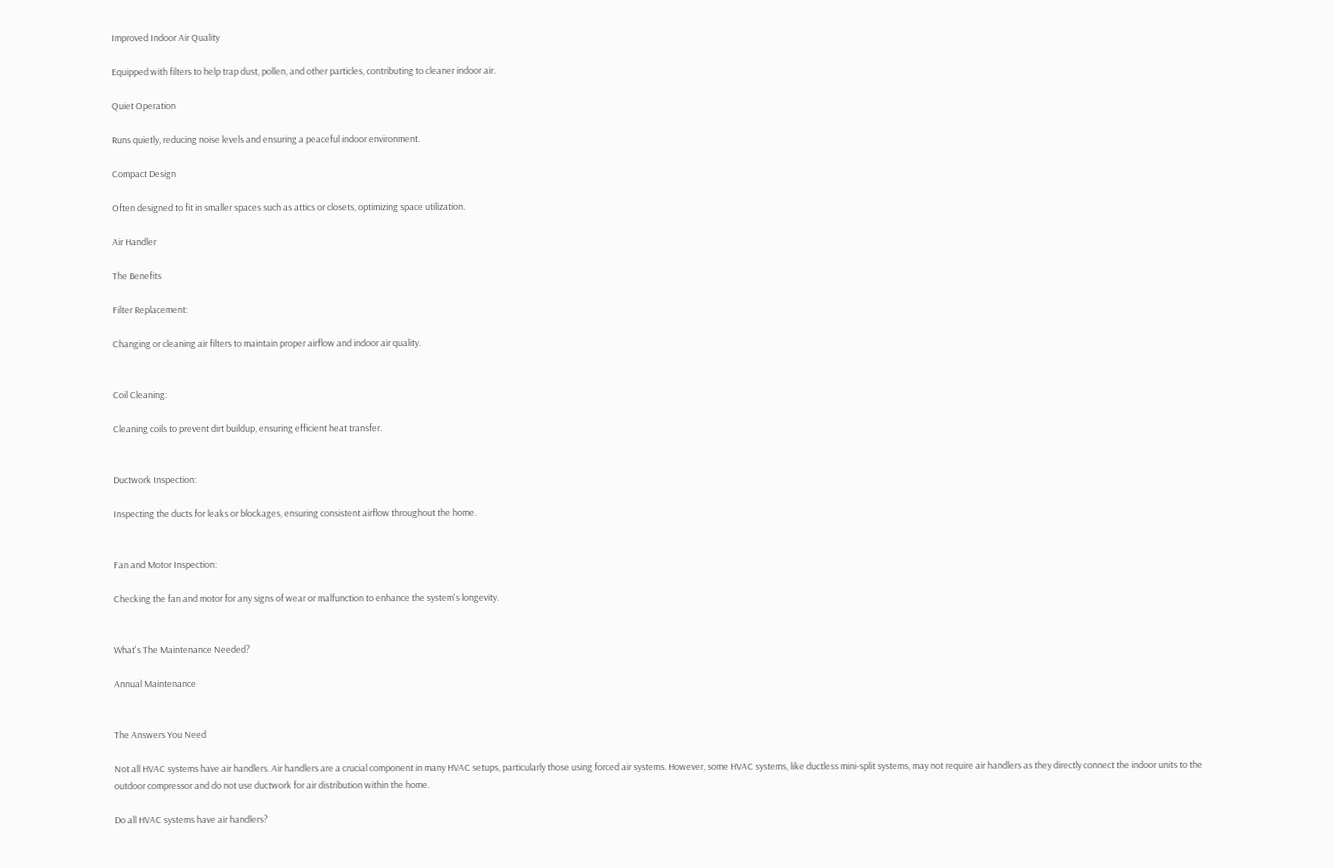Improved Indoor Air Quality

Equipped with filters to help trap dust, pollen, and other particles, contributing to cleaner indoor air.

Quiet Operation

Runs quietly, reducing noise levels and ensuring a peaceful indoor environment.

Compact Design

Often designed to fit in smaller spaces such as attics or closets, optimizing space utilization.

Air Handler

The Benefits

Filter Replacement:

Changing or cleaning air filters to maintain proper airflow and indoor air quality.


Coil Cleaning:

Cleaning coils to prevent dirt buildup, ensuring efficient heat transfer.


Ductwork Inspection:

Inspecting the ducts for leaks or blockages, ensuring consistent airflow throughout the home.


Fan and Motor Inspection:

Checking the fan and motor for any signs of wear or malfunction to enhance the system's longevity.


What's The Maintenance Needed?

Annual Maintenance


The Answers You Need

Not all HVAC systems have air handlers. Air handlers are a crucial component in many HVAC setups, particularly those using forced air systems. However, some HVAC systems, like ductless mini-split systems, may not require air handlers as they directly connect the indoor units to the outdoor compressor and do not use ductwork for air distribution within the home.

Do all HVAC systems have air handlers?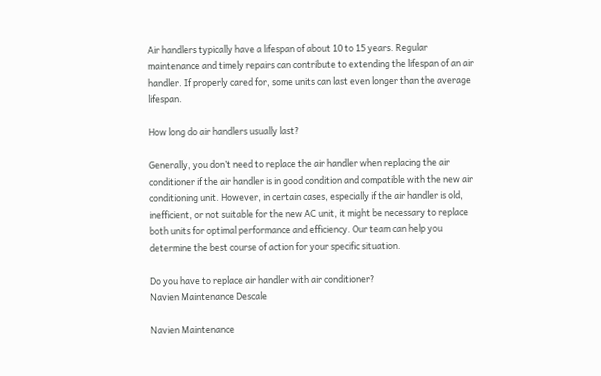Air handlers typically have a lifespan of about 10 to 15 years. Regular maintenance and timely repairs can contribute to extending the lifespan of an air handler. If properly cared for, some units can last even longer than the average lifespan.

How long do air handlers usually last?

Generally, you don’t need to replace the air handler when replacing the air conditioner if the air handler is in good condition and compatible with the new air conditioning unit. However, in certain cases, especially if the air handler is old, inefficient, or not suitable for the new AC unit, it might be necessary to replace both units for optimal performance and efficiency. Our team can help you determine the best course of action for your specific situation.

Do you have to replace air handler with air conditioner?
Navien Maintenance Descale

Navien Maintenance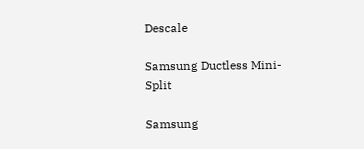Descale

Samsung Ductless Mini-Split

Samsung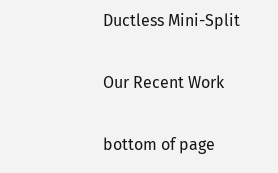Ductless Mini-Split

Our Recent Work

bottom of page